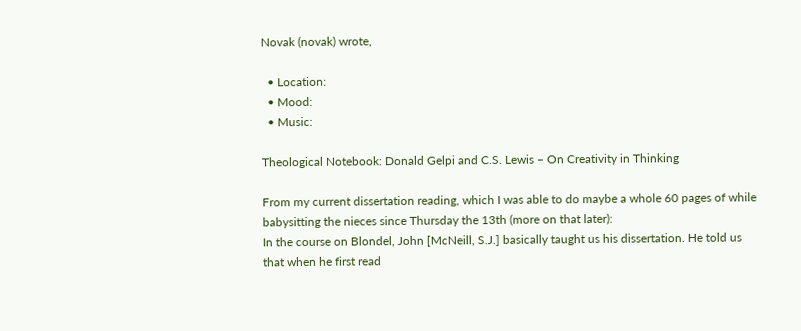Novak (novak) wrote,

  • Location:
  • Mood:
  • Music:

Theological Notebook: Donald Gelpi and C.S. Lewis – On Creativity in Thinking

From my current dissertation reading, which I was able to do maybe a whole 60 pages of while babysitting the nieces since Thursday the 13th (more on that later):
In the course on Blondel, John [McNeill, S.J.] basically taught us his dissertation. He told us that when he first read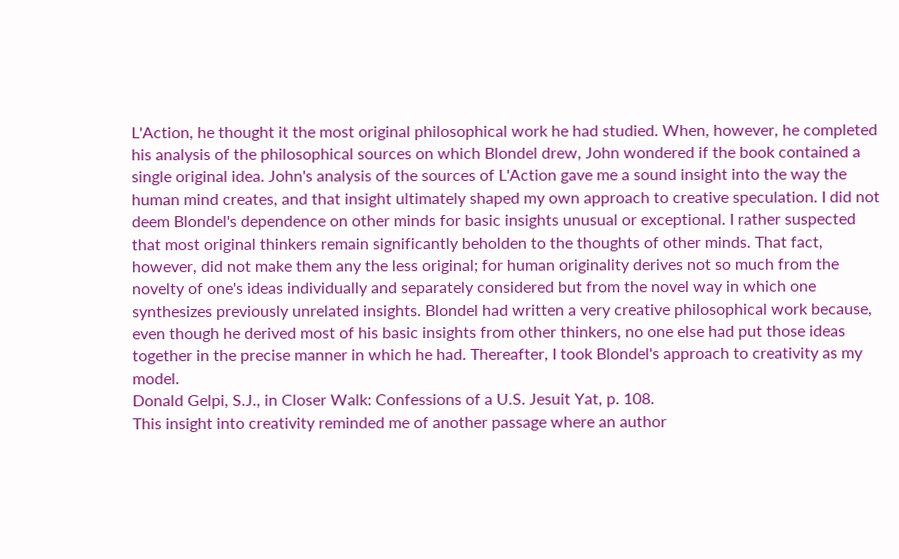L'Action, he thought it the most original philosophical work he had studied. When, however, he completed his analysis of the philosophical sources on which Blondel drew, John wondered if the book contained a single original idea. John's analysis of the sources of L'Action gave me a sound insight into the way the human mind creates, and that insight ultimately shaped my own approach to creative speculation. I did not deem Blondel's dependence on other minds for basic insights unusual or exceptional. I rather suspected that most original thinkers remain significantly beholden to the thoughts of other minds. That fact, however, did not make them any the less original; for human originality derives not so much from the novelty of one's ideas individually and separately considered but from the novel way in which one synthesizes previously unrelated insights. Blondel had written a very creative philosophical work because, even though he derived most of his basic insights from other thinkers, no one else had put those ideas together in the precise manner in which he had. Thereafter, I took Blondel's approach to creativity as my model.
Donald Gelpi, S.J., in Closer Walk: Confessions of a U.S. Jesuit Yat, p. 108.
This insight into creativity reminded me of another passage where an author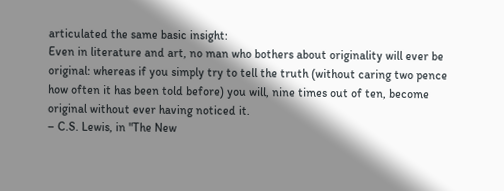articulated the same basic insight:
Even in literature and art, no man who bothers about originality will ever be original: whereas if you simply try to tell the truth (without caring two pence how often it has been told before) you will, nine times out of ten, become original without ever having noticed it.
– C.S. Lewis, in "The New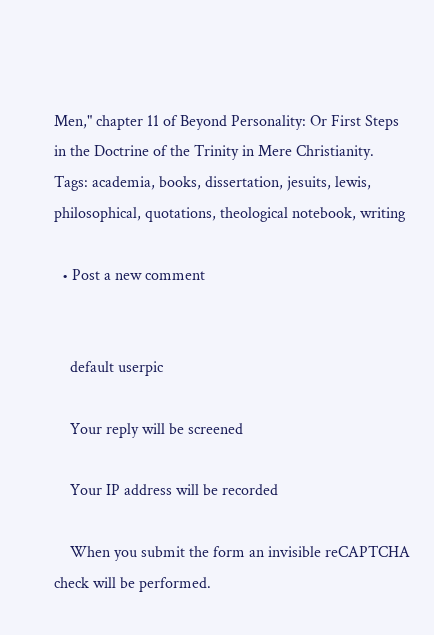Men," chapter 11 of Beyond Personality: Or First Steps in the Doctrine of the Trinity in Mere Christianity.
Tags: academia, books, dissertation, jesuits, lewis, philosophical, quotations, theological notebook, writing

  • Post a new comment


    default userpic

    Your reply will be screened

    Your IP address will be recorded

    When you submit the form an invisible reCAPTCHA check will be performed.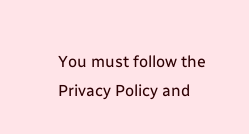You must follow the Privacy Policy and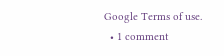Google Terms of use.
  • 1 comment